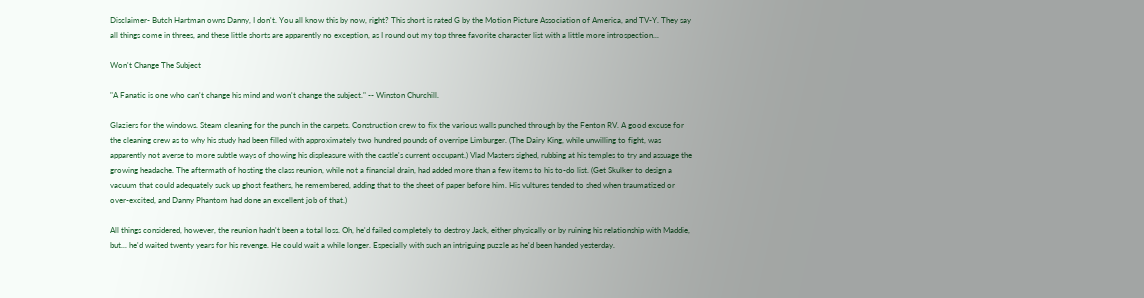Disclaimer- Butch Hartman owns Danny, I don't. You all know this by now, right? This short is rated G by the Motion Picture Association of America, and TV-Y. They say all things come in threes, and these little shorts are apparently no exception, as I round out my top three favorite character list with a little more introspection...

Won't Change The Subject

"A Fanatic is one who can't change his mind and won't change the subject." -- Winston Churchill.

Glaziers for the windows. Steam cleaning for the punch in the carpets. Construction crew to fix the various walls punched through by the Fenton RV. A good excuse for the cleaning crew as to why his study had been filled with approximately two hundred pounds of overripe Limburger. (The Dairy King, while unwilling to fight, was apparently not averse to more subtle ways of showing his displeasure with the castle's current occupant.) Vlad Masters sighed, rubbing at his temples to try and assuage the growing headache. The aftermath of hosting the class reunion, while not a financial drain, had added more than a few items to his to-do list. (Get Skulker to design a vacuum that could adequately suck up ghost feathers, he remembered, adding that to the sheet of paper before him. His vultures tended to shed when traumatized or over-excited, and Danny Phantom had done an excellent job of that.)

All things considered, however, the reunion hadn't been a total loss. Oh, he'd failed completely to destroy Jack, either physically or by ruining his relationship with Maddie, but... he'd waited twenty years for his revenge. He could wait a while longer. Especially with such an intriguing puzzle as he'd been handed yesterday.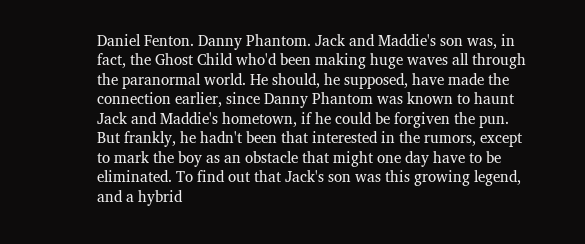Daniel Fenton. Danny Phantom. Jack and Maddie's son was, in fact, the Ghost Child who'd been making huge waves all through the paranormal world. He should, he supposed, have made the connection earlier, since Danny Phantom was known to haunt Jack and Maddie's hometown, if he could be forgiven the pun. But frankly, he hadn't been that interested in the rumors, except to mark the boy as an obstacle that might one day have to be eliminated. To find out that Jack's son was this growing legend, and a hybrid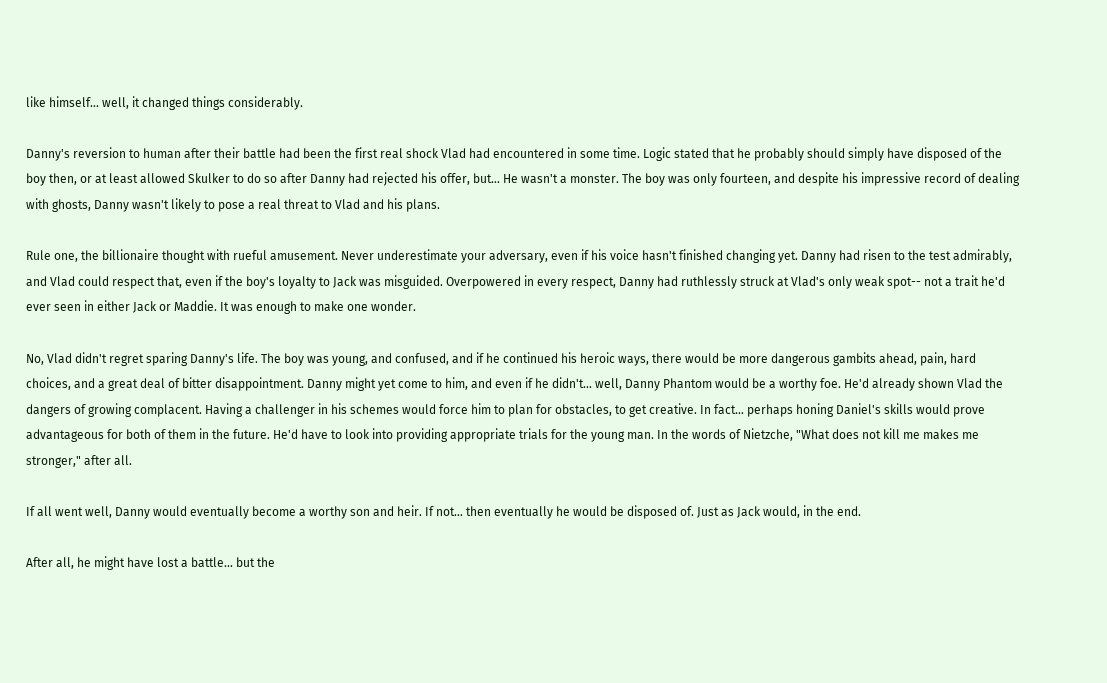like himself... well, it changed things considerably.

Danny's reversion to human after their battle had been the first real shock Vlad had encountered in some time. Logic stated that he probably should simply have disposed of the boy then, or at least allowed Skulker to do so after Danny had rejected his offer, but... He wasn't a monster. The boy was only fourteen, and despite his impressive record of dealing with ghosts, Danny wasn't likely to pose a real threat to Vlad and his plans.

Rule one, the billionaire thought with rueful amusement. Never underestimate your adversary, even if his voice hasn't finished changing yet. Danny had risen to the test admirably, and Vlad could respect that, even if the boy's loyalty to Jack was misguided. Overpowered in every respect, Danny had ruthlessly struck at Vlad's only weak spot-- not a trait he'd ever seen in either Jack or Maddie. It was enough to make one wonder.

No, Vlad didn't regret sparing Danny's life. The boy was young, and confused, and if he continued his heroic ways, there would be more dangerous gambits ahead, pain, hard choices, and a great deal of bitter disappointment. Danny might yet come to him, and even if he didn't... well, Danny Phantom would be a worthy foe. He'd already shown Vlad the dangers of growing complacent. Having a challenger in his schemes would force him to plan for obstacles, to get creative. In fact... perhaps honing Daniel's skills would prove advantageous for both of them in the future. He'd have to look into providing appropriate trials for the young man. In the words of Nietzche, "What does not kill me makes me stronger," after all.

If all went well, Danny would eventually become a worthy son and heir. If not... then eventually he would be disposed of. Just as Jack would, in the end.

After all, he might have lost a battle... but the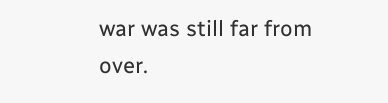war was still far from over.